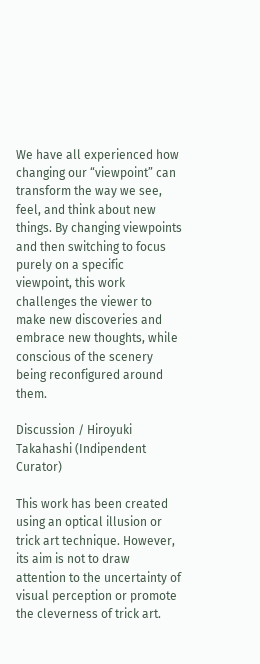We have all experienced how changing our “viewpoint” can transform the way we see, feel, and think about new things. By changing viewpoints and then switching to focus purely on a specific viewpoint, this work challenges the viewer to make new discoveries and embrace new thoughts, while conscious of the scenery being reconfigured around them.

Discussion / Hiroyuki Takahashi (Indipendent Curator)

This work has been created using an optical illusion or trick art technique. However, its aim is not to draw attention to the uncertainty of visual perception or promote the cleverness of trick art.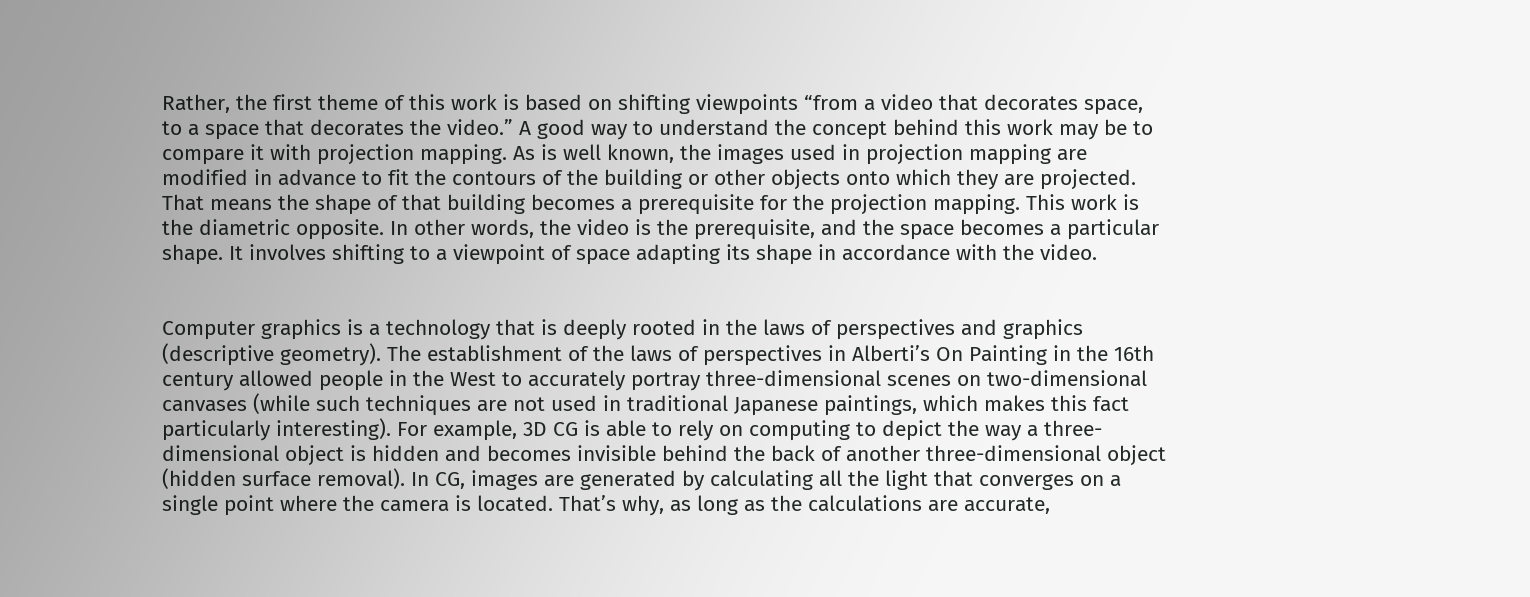Rather, the first theme of this work is based on shifting viewpoints “from a video that decorates space, to a space that decorates the video.” A good way to understand the concept behind this work may be to compare it with projection mapping. As is well known, the images used in projection mapping are modified in advance to fit the contours of the building or other objects onto which they are projected. That means the shape of that building becomes a prerequisite for the projection mapping. This work is the diametric opposite. In other words, the video is the prerequisite, and the space becomes a particular shape. It involves shifting to a viewpoint of space adapting its shape in accordance with the video.


Computer graphics is a technology that is deeply rooted in the laws of perspectives and graphics (descriptive geometry). The establishment of the laws of perspectives in Alberti’s On Painting in the 16th century allowed people in the West to accurately portray three-dimensional scenes on two-dimensional canvases (while such techniques are not used in traditional Japanese paintings, which makes this fact particularly interesting). For example, 3D CG is able to rely on computing to depict the way a three-dimensional object is hidden and becomes invisible behind the back of another three-dimensional object (hidden surface removal). In CG, images are generated by calculating all the light that converges on a single point where the camera is located. That’s why, as long as the calculations are accurate,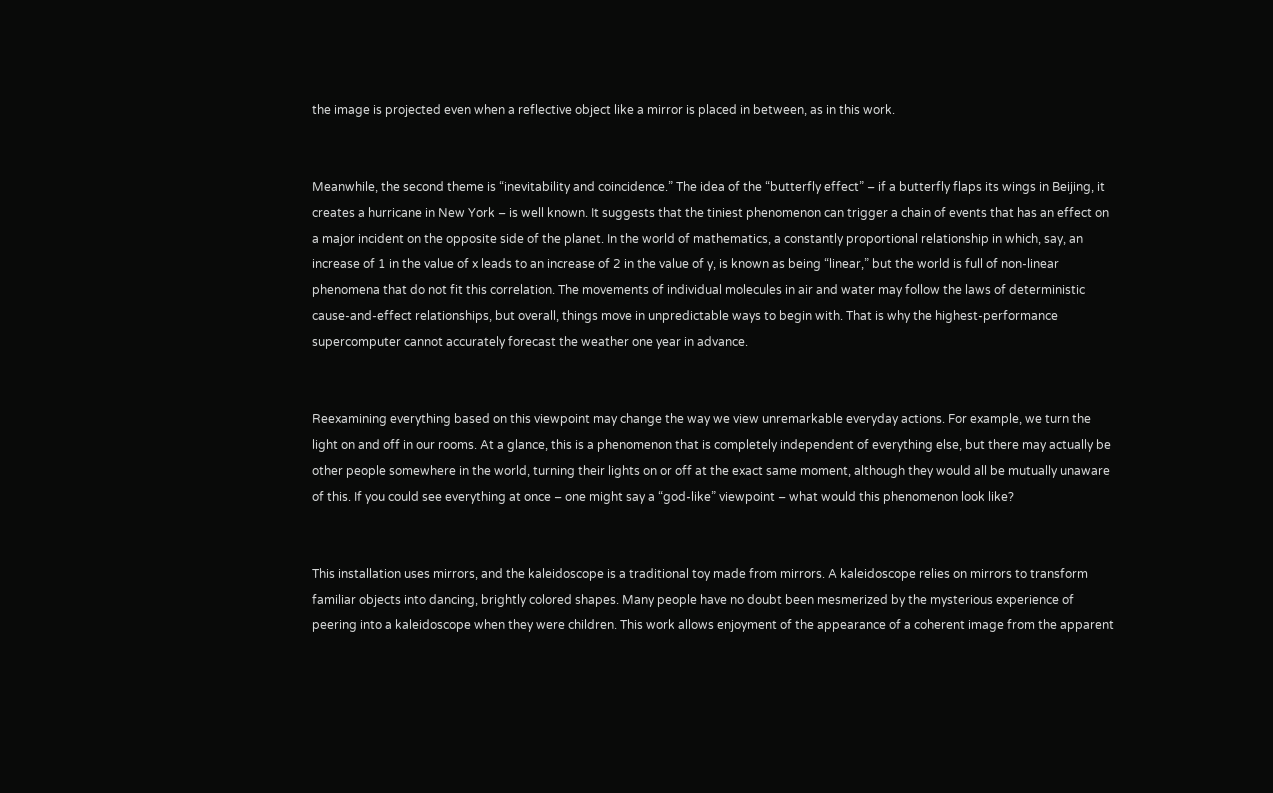the image is projected even when a reflective object like a mirror is placed in between, as in this work.


Meanwhile, the second theme is “inevitability and coincidence.” The idea of the “butterfly effect” – if a butterfly flaps its wings in Beijing, it creates a hurricane in New York – is well known. It suggests that the tiniest phenomenon can trigger a chain of events that has an effect on a major incident on the opposite side of the planet. In the world of mathematics, a constantly proportional relationship in which, say, an increase of 1 in the value of x leads to an increase of 2 in the value of y, is known as being “linear,” but the world is full of non-linear phenomena that do not fit this correlation. The movements of individual molecules in air and water may follow the laws of deterministic cause-and-effect relationships, but overall, things move in unpredictable ways to begin with. That is why the highest-performance supercomputer cannot accurately forecast the weather one year in advance.


Reexamining everything based on this viewpoint may change the way we view unremarkable everyday actions. For example, we turn the light on and off in our rooms. At a glance, this is a phenomenon that is completely independent of everything else, but there may actually be other people somewhere in the world, turning their lights on or off at the exact same moment, although they would all be mutually unaware of this. If you could see everything at once – one might say a “god-like” viewpoint – what would this phenomenon look like?


This installation uses mirrors, and the kaleidoscope is a traditional toy made from mirrors. A kaleidoscope relies on mirrors to transform familiar objects into dancing, brightly colored shapes. Many people have no doubt been mesmerized by the mysterious experience of peering into a kaleidoscope when they were children. This work allows enjoyment of the appearance of a coherent image from the apparent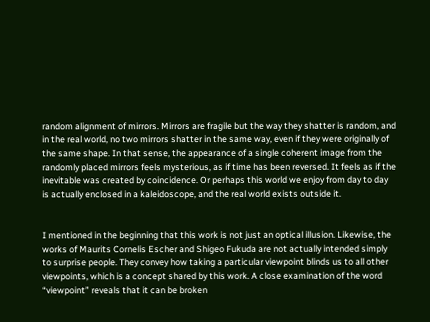random alignment of mirrors. Mirrors are fragile but the way they shatter is random, and in the real world, no two mirrors shatter in the same way, even if they were originally of the same shape. In that sense, the appearance of a single coherent image from the randomly placed mirrors feels mysterious, as if time has been reversed. It feels as if the inevitable was created by coincidence. Or perhaps this world we enjoy from day to day is actually enclosed in a kaleidoscope, and the real world exists outside it.


I mentioned in the beginning that this work is not just an optical illusion. Likewise, the works of Maurits Cornelis Escher and Shigeo Fukuda are not actually intended simply to surprise people. They convey how taking a particular viewpoint blinds us to all other viewpoints, which is a concept shared by this work. A close examination of the word “viewpoint” reveals that it can be broken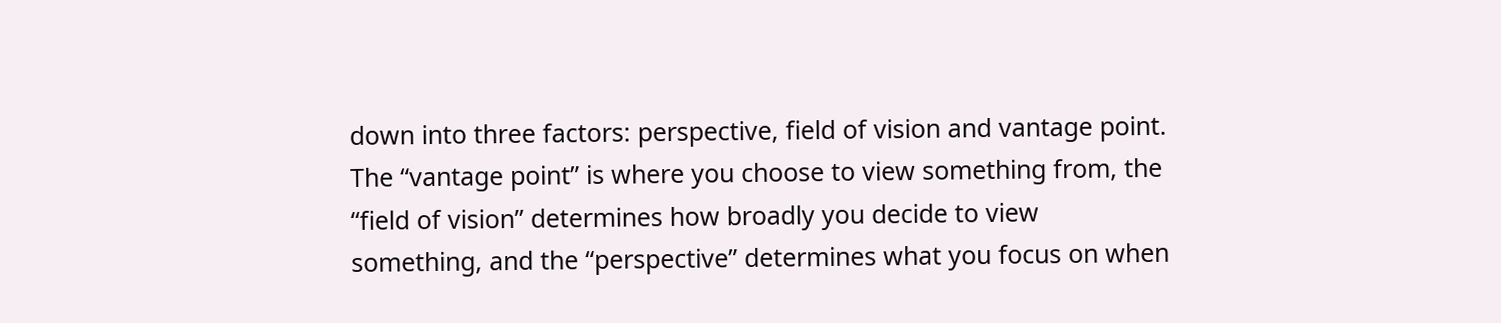down into three factors: perspective, field of vision and vantage point. The “vantage point” is where you choose to view something from, the “field of vision” determines how broadly you decide to view something, and the “perspective” determines what you focus on when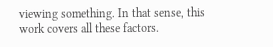viewing something. In that sense, this work covers all these factors.